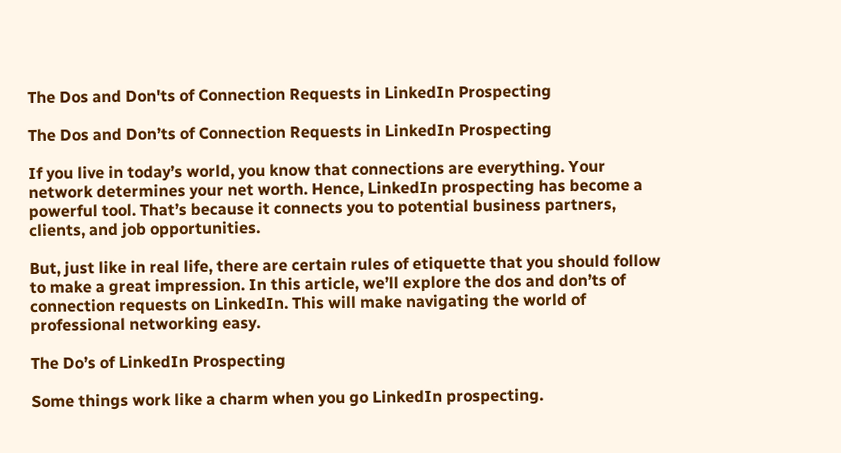The Dos and Don'ts of Connection Requests in LinkedIn Prospecting

The Dos and Don’ts of Connection Requests in LinkedIn Prospecting

If you live in today’s world, you know that connections are everything. Your network determines your net worth. Hence, LinkedIn prospecting has become a powerful tool. That’s because it connects you to potential business partners, clients, and job opportunities.

But, just like in real life, there are certain rules of etiquette that you should follow to make a great impression. In this article, we’ll explore the dos and don’ts of connection requests on LinkedIn. This will make navigating the world of professional networking easy.

The Do’s of LinkedIn Prospecting

Some things work like a charm when you go LinkedIn prospecting.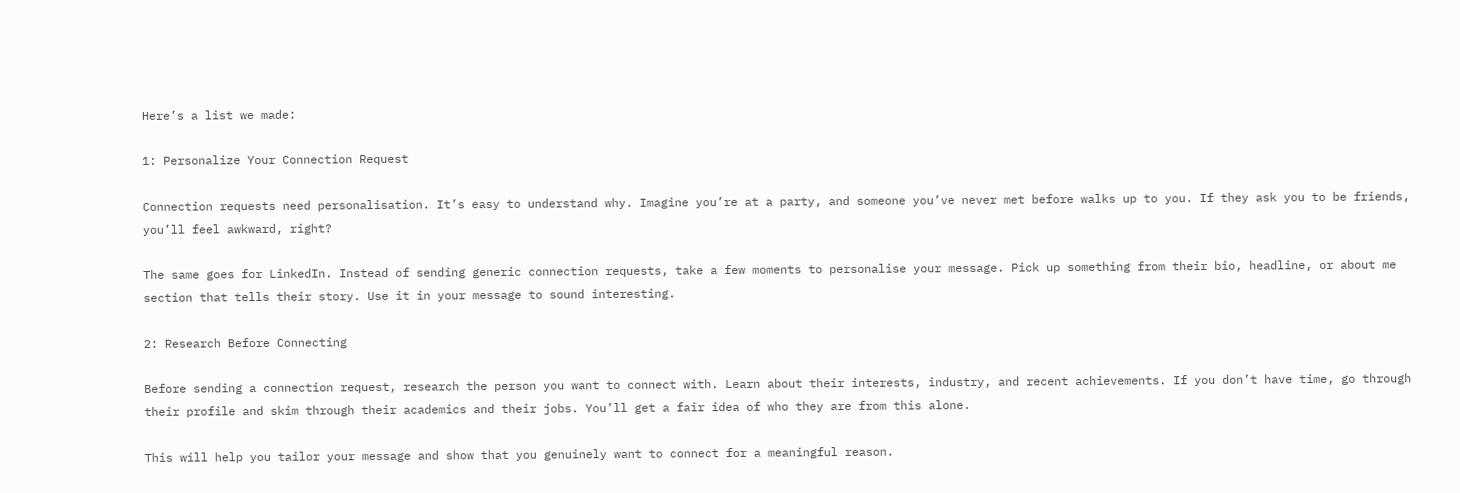Here’s a list we made:

1: Personalize Your Connection Request

Connection requests need personalisation. It’s easy to understand why. Imagine you’re at a party, and someone you’ve never met before walks up to you. If they ask you to be friends, you’ll feel awkward, right?

The same goes for LinkedIn. Instead of sending generic connection requests, take a few moments to personalise your message. Pick up something from their bio, headline, or about me section that tells their story. Use it in your message to sound interesting.

2: Research Before Connecting

Before sending a connection request, research the person you want to connect with. Learn about their interests, industry, and recent achievements. If you don’t have time, go through their profile and skim through their academics and their jobs. You’ll get a fair idea of who they are from this alone.

This will help you tailor your message and show that you genuinely want to connect for a meaningful reason.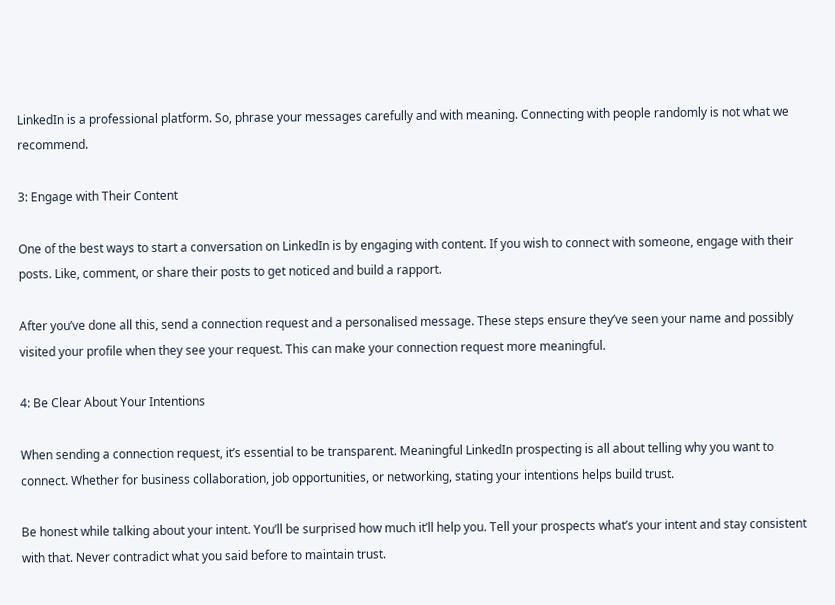LinkedIn is a professional platform. So, phrase your messages carefully and with meaning. Connecting with people randomly is not what we recommend.

3: Engage with Their Content

One of the best ways to start a conversation on LinkedIn is by engaging with content. If you wish to connect with someone, engage with their posts. Like, comment, or share their posts to get noticed and build a rapport.

After you’ve done all this, send a connection request and a personalised message. These steps ensure they’ve seen your name and possibly visited your profile when they see your request. This can make your connection request more meaningful.

4: Be Clear About Your Intentions

When sending a connection request, it’s essential to be transparent. Meaningful LinkedIn prospecting is all about telling why you want to connect. Whether for business collaboration, job opportunities, or networking, stating your intentions helps build trust.

Be honest while talking about your intent. You’ll be surprised how much it’ll help you. Tell your prospects what’s your intent and stay consistent with that. Never contradict what you said before to maintain trust.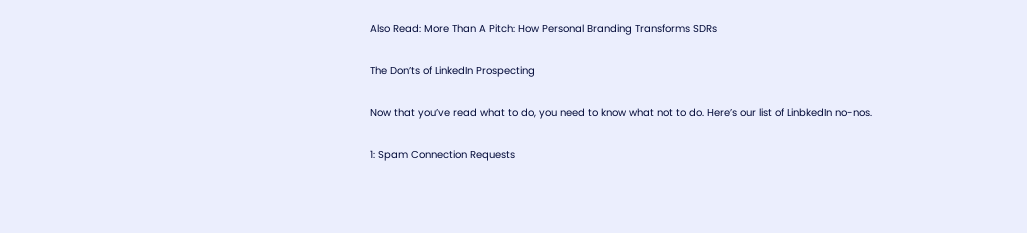Also Read: More Than A Pitch: How Personal Branding Transforms SDRs

The Don’ts of LinkedIn Prospecting

Now that you’ve read what to do, you need to know what not to do. Here’s our list of LinbkedIn no-nos.

1: Spam Connection Requests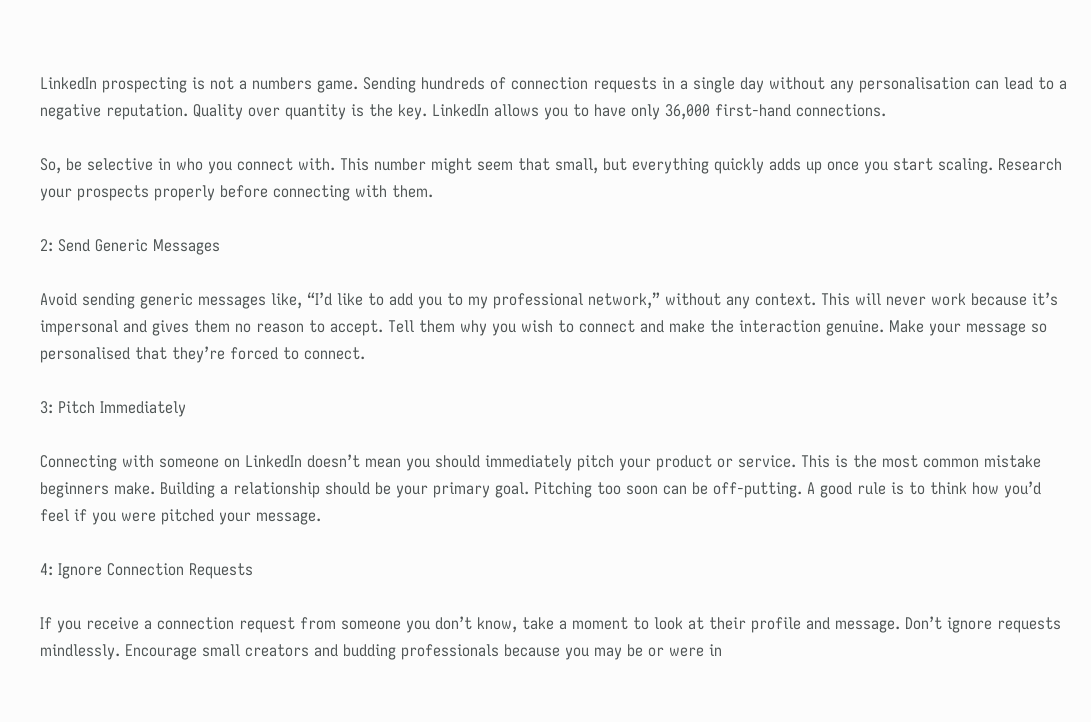LinkedIn prospecting is not a numbers game. Sending hundreds of connection requests in a single day without any personalisation can lead to a negative reputation. Quality over quantity is the key. LinkedIn allows you to have only 36,000 first-hand connections.

So, be selective in who you connect with. This number might seem that small, but everything quickly adds up once you start scaling. Research your prospects properly before connecting with them.

2: Send Generic Messages

Avoid sending generic messages like, “I’d like to add you to my professional network,” without any context. This will never work because it’s impersonal and gives them no reason to accept. Tell them why you wish to connect and make the interaction genuine. Make your message so personalised that they’re forced to connect.

3: Pitch Immediately

Connecting with someone on LinkedIn doesn’t mean you should immediately pitch your product or service. This is the most common mistake beginners make. Building a relationship should be your primary goal. Pitching too soon can be off-putting. A good rule is to think how you’d feel if you were pitched your message.

4: Ignore Connection Requests

If you receive a connection request from someone you don’t know, take a moment to look at their profile and message. Don’t ignore requests mindlessly. Encourage small creators and budding professionals because you may be or were in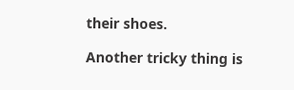their shoes.

Another tricky thing is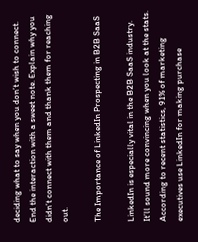deciding what to say when you don’t wish to connect. End the interaction with a sweet note. Explain why you didn’t connect with them and thank them for reaching out.

The Importance of LinkedIn Prospecting in B2B SaaS

LinkedIn is especially vital in the B2B SaaS industry. It’ll sound more convincing when you look at the stats. According to recent statistics, 91% of marketing executives use LinkedIn for making purchase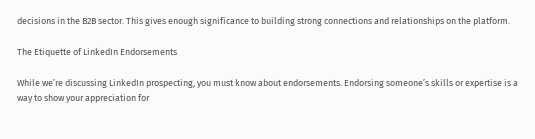decisions in the B2B sector. This gives enough significance to building strong connections and relationships on the platform.

The Etiquette of LinkedIn Endorsements

While we’re discussing LinkedIn prospecting, you must know about endorsements. Endorsing someone’s skills or expertise is a way to show your appreciation for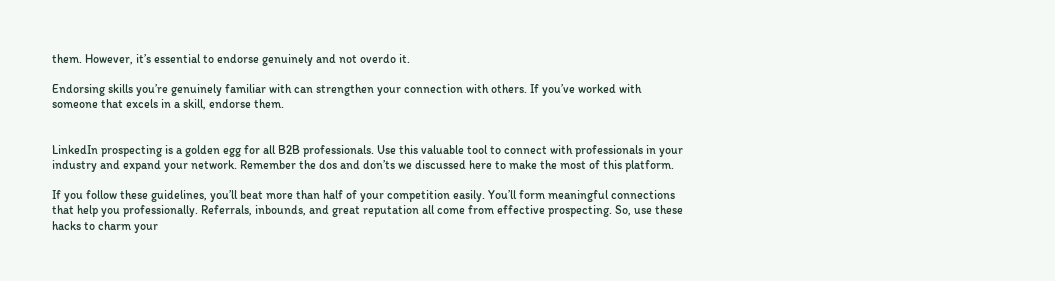them. However, it’s essential to endorse genuinely and not overdo it.

Endorsing skills you’re genuinely familiar with can strengthen your connection with others. If you’ve worked with someone that excels in a skill, endorse them.


LinkedIn prospecting is a golden egg for all B2B professionals. Use this valuable tool to connect with professionals in your industry and expand your network. Remember the dos and don’ts we discussed here to make the most of this platform.

If you follow these guidelines, you’ll beat more than half of your competition easily. You’ll form meaningful connections that help you professionally. Referrals, inbounds, and great reputation all come from effective prospecting. So, use these hacks to charm your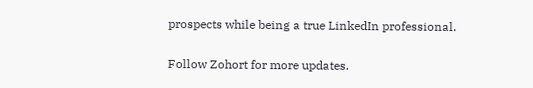prospects while being a true LinkedIn professional.

Follow Zohort for more updates.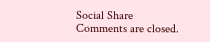Social Share
Comments are closed.